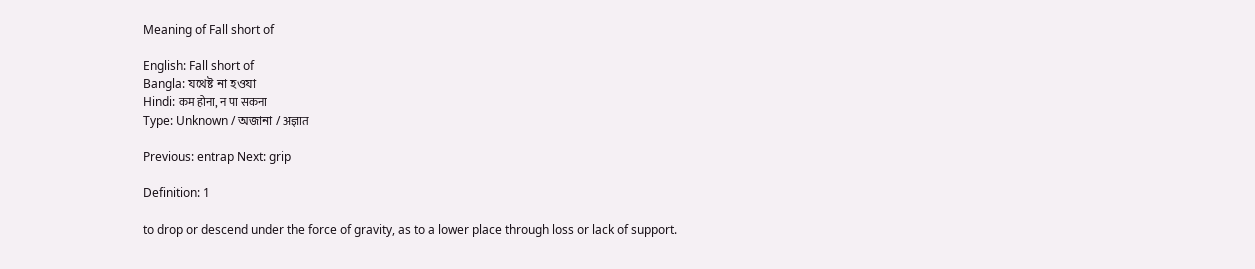Meaning of Fall short of

English: Fall short of
Bangla: যথেষ্ট না হওযা
Hindi: कम होना, न पा सकना
Type: Unknown / অজানা / अज्ञात

Previous: entrap Next: grip

Definition: 1

to drop or descend under the force of gravity, as to a lower place through loss or lack of support.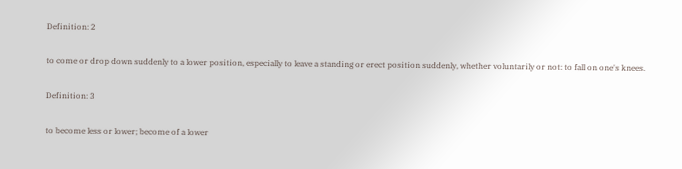Definition: 2

to come or drop down suddenly to a lower position, especially to leave a standing or erect position suddenly, whether voluntarily or not: to fall on one's knees.

Definition: 3

to become less or lower; become of a lower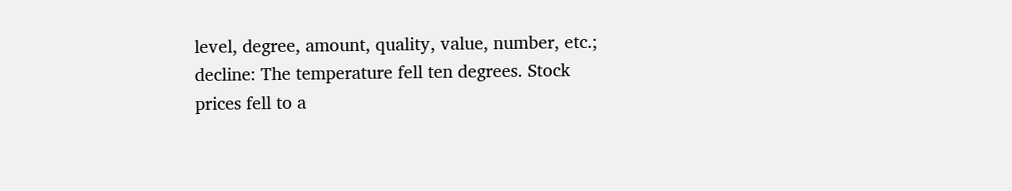level, degree, amount, quality, value, number, etc.; decline: The temperature fell ten degrees. Stock prices fell to a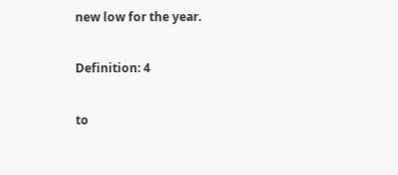new low for the year.

Definition: 4

to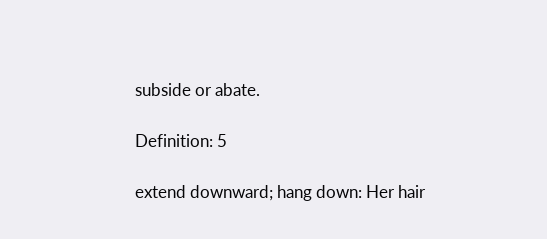subside or abate.

Definition: 5

extend downward; hang down: Her hair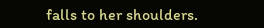falls to her shoulders.